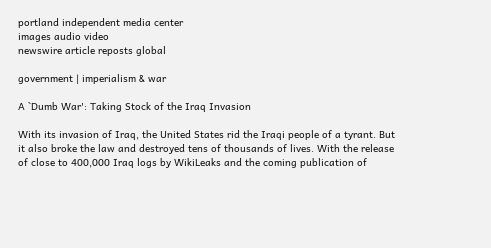portland independent media center
images audio video
newswire article reposts global

government | imperialism & war

A `Dumb War': Taking Stock of the Iraq Invasion

With its invasion of Iraq, the United States rid the Iraqi people of a tyrant. But it also broke the law and destroyed tens of thousands of lives. With the release of close to 400,000 Iraq logs by WikiLeaks and the coming publication of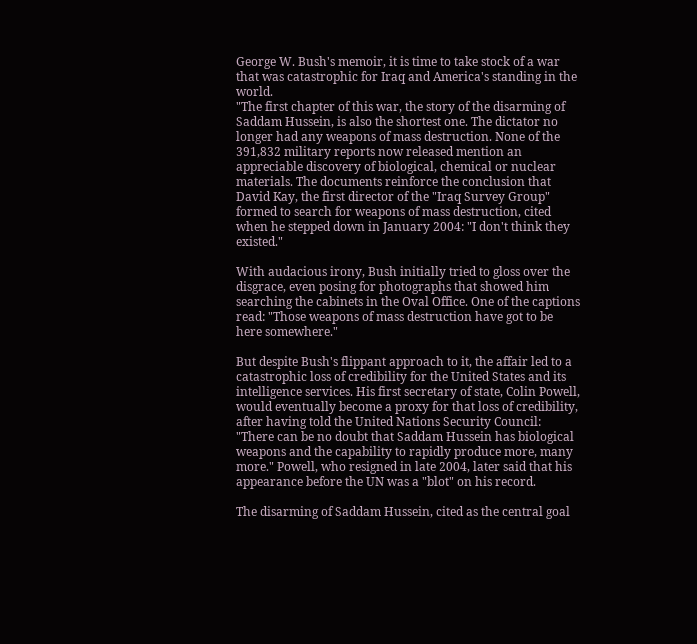George W. Bush's memoir, it is time to take stock of a war that was catastrophic for Iraq and America's standing in the world.
"The first chapter of this war, the story of the disarming of Saddam Hussein, is also the shortest one. The dictator no longer had any weapons of mass destruction. None of the 391,832 military reports now released mention an appreciable discovery of biological, chemical or nuclear materials. The documents reinforce the conclusion that David Kay, the first director of the "Iraq Survey Group" formed to search for weapons of mass destruction, cited when he stepped down in January 2004: "I don't think they existed."

With audacious irony, Bush initially tried to gloss over the disgrace, even posing for photographs that showed him searching the cabinets in the Oval Office. One of the captions read: "Those weapons of mass destruction have got to be here somewhere."

But despite Bush's flippant approach to it, the affair led to a catastrophic loss of credibility for the United States and its intelligence services. His first secretary of state, Colin Powell, would eventually become a proxy for that loss of credibility, after having told the United Nations Security Council: "There can be no doubt that Saddam Hussein has biological weapons and the capability to rapidly produce more, many more." Powell, who resigned in late 2004, later said that his appearance before the UN was a "blot" on his record.

The disarming of Saddam Hussein, cited as the central goal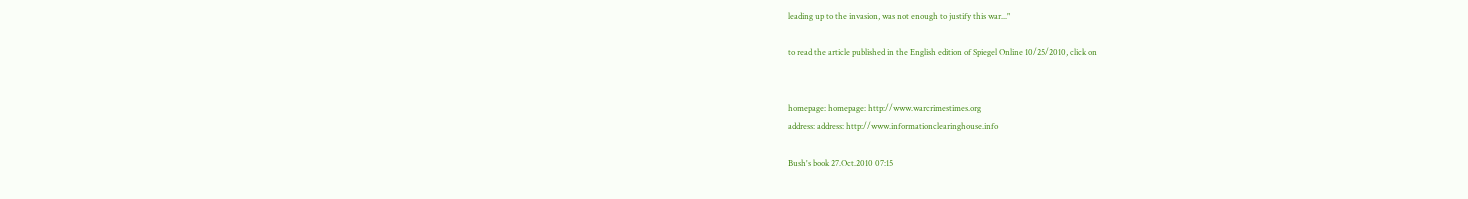leading up to the invasion, was not enough to justify this war..."

to read the article published in the English edition of Spiegel Online 10/25/2010, click on


homepage: homepage: http://www.warcrimestimes.org
address: address: http://www.informationclearinghouse.info

Bush's book 27.Oct.2010 07:15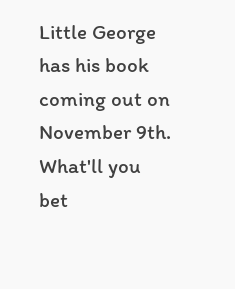Little George has his book coming out on November 9th. What'll you bet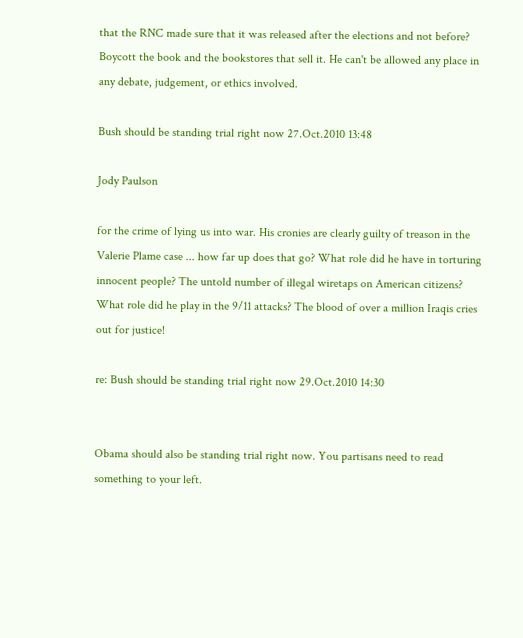that the RNC made sure that it was released after the elections and not before? Boycott the book and the bookstores that sell it. He can't be allowed any place in any debate, judgement, or ethics involved.

Bush should be standing trial right now 27.Oct.2010 13:48

Jody Paulson

for the crime of lying us into war. His cronies are clearly guilty of treason in the Valerie Plame case ... how far up does that go? What role did he have in torturing innocent people? The untold number of illegal wiretaps on American citizens? What role did he play in the 9/11 attacks? The blood of over a million Iraqis cries out for justice!

re: Bush should be standing trial right now 29.Oct.2010 14:30


Obama should also be standing trial right now. You partisans need to read something to your left.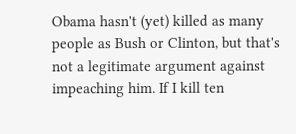Obama hasn't (yet) killed as many people as Bush or Clinton, but that's not a legitimate argument against impeaching him. If I kill ten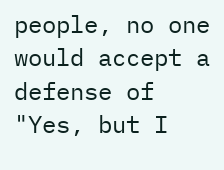people, no one would accept a defense of "Yes, but I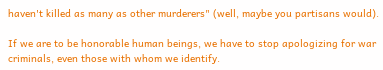haven't killed as many as other murderers" (well, maybe you partisans would).

If we are to be honorable human beings, we have to stop apologizing for war criminals, even those with whom we identify.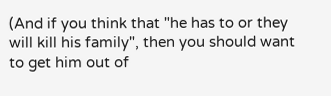(And if you think that "he has to or they will kill his family", then you should want to get him out of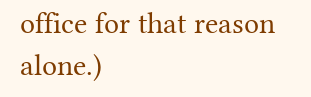office for that reason alone.)